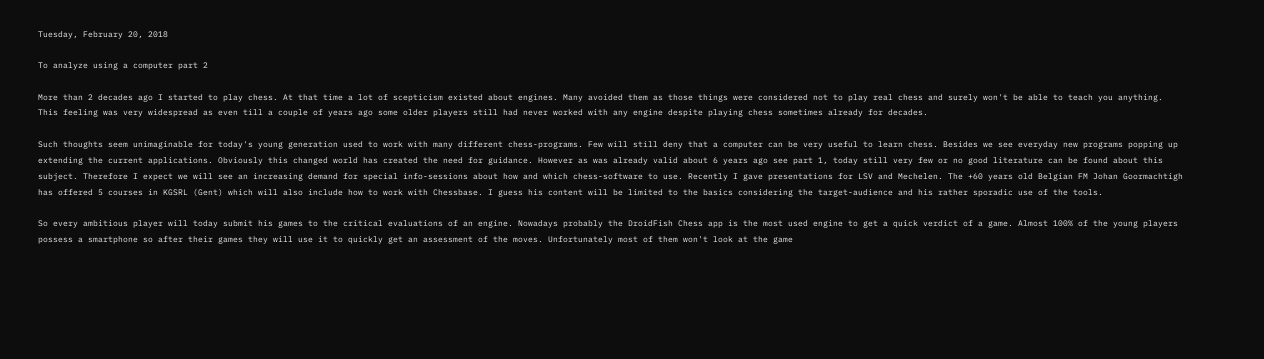Tuesday, February 20, 2018

To analyze using a computer part 2

More than 2 decades ago I started to play chess. At that time a lot of scepticism existed about engines. Many avoided them as those things were considered not to play real chess and surely won't be able to teach you anything. This feeling was very widespread as even till a couple of years ago some older players still had never worked with any engine despite playing chess sometimes already for decades.

Such thoughts seem unimaginable for today's young generation used to work with many different chess-programs. Few will still deny that a computer can be very useful to learn chess. Besides we see everyday new programs popping up extending the current applications. Obviously this changed world has created the need for guidance. However as was already valid about 6 years ago see part 1, today still very few or no good literature can be found about this subject. Therefore I expect we will see an increasing demand for special info-sessions about how and which chess-software to use. Recently I gave presentations for LSV and Mechelen. The +60 years old Belgian FM Johan Goormachtigh has offered 5 courses in KGSRL (Gent) which will also include how to work with Chessbase. I guess his content will be limited to the basics considering the target-audience and his rather sporadic use of the tools.

So every ambitious player will today submit his games to the critical evaluations of an engine. Nowadays probably the DroidFish Chess app is the most used engine to get a quick verdict of a game. Almost 100% of the young players possess a smartphone so after their games they will use it to quickly get an assessment of the moves. Unfortunately most of them won't look at the game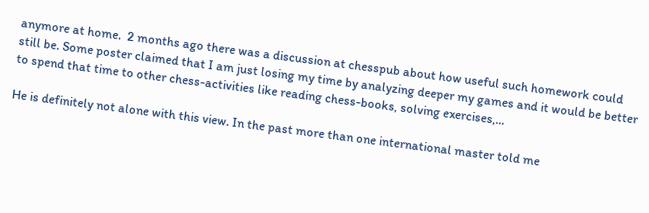anymore at home.  2 months ago there was a discussion at chesspub about how useful such homework could still be. Some poster claimed that I am just losing my time by analyzing deeper my games and it would be better to spend that time to other chess-activities like reading chess-books, solving exercises,...

He is definitely not alone with this view. In the past more than one international master told me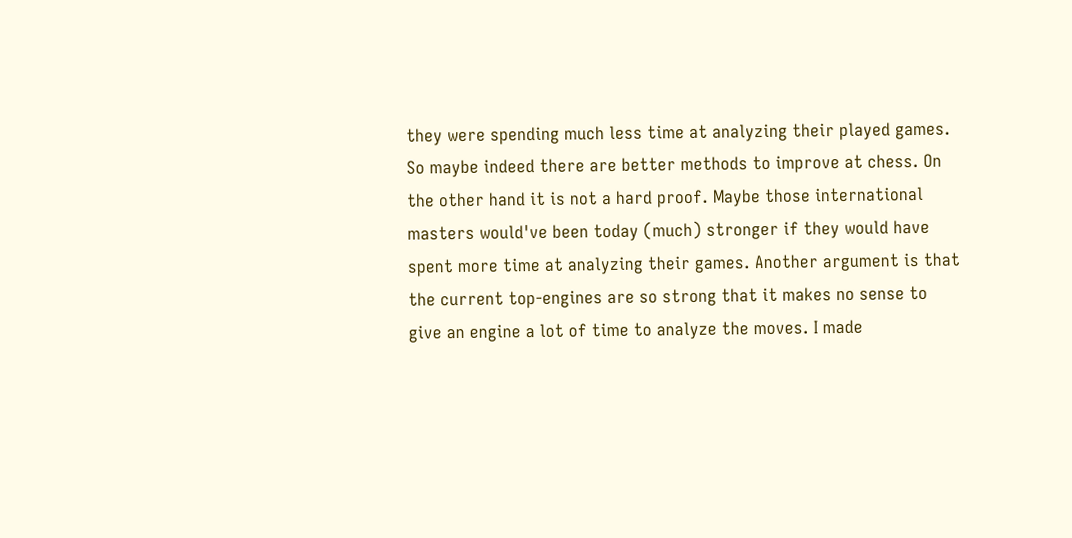they were spending much less time at analyzing their played games. So maybe indeed there are better methods to improve at chess. On the other hand it is not a hard proof. Maybe those international masters would've been today (much) stronger if they would have spent more time at analyzing their games. Another argument is that the current top-engines are so strong that it makes no sense to  give an engine a lot of time to analyze the moves. I made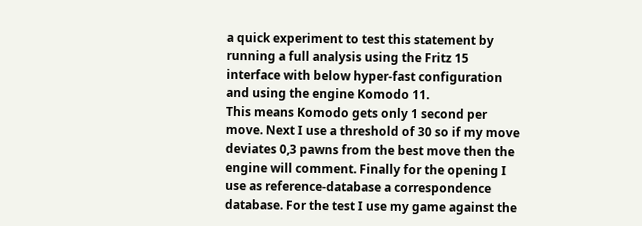a quick experiment to test this statement by running a full analysis using the Fritz 15 interface with below hyper-fast configuration and using the engine Komodo 11.
This means Komodo gets only 1 second per move. Next I use a threshold of 30 so if my move deviates 0,3 pawns from the best move then the engine will comment. Finally for the opening I use as reference-database a correspondence database. For the test I use my game against the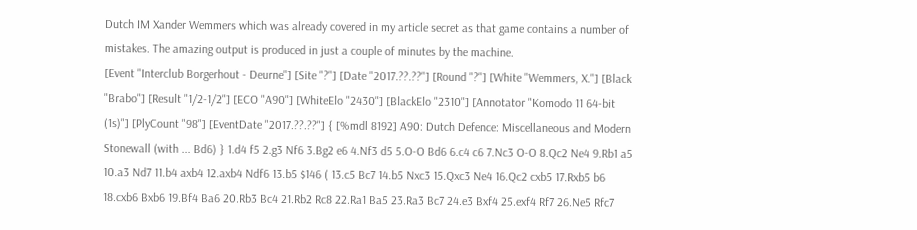Dutch IM Xander Wemmers which was already covered in my article secret as that game contains a number of mistakes. The amazing output is produced in just a couple of minutes by the machine.
[Event "Interclub Borgerhout - Deurne"] [Site "?"] [Date "2017.??.??"] [Round "?"] [White "Wemmers, X."] [Black "Brabo"] [Result "1/2-1/2"] [ECO "A90"] [WhiteElo "2430"] [BlackElo "2310"] [Annotator "Komodo 11 64-bit (1s)"] [PlyCount "98"] [EventDate "2017.??.??"] { [%mdl 8192] A90: Dutch Defence: Miscellaneous and Modern Stonewall (with ... Bd6) } 1.d4 f5 2.g3 Nf6 3.Bg2 e6 4.Nf3 d5 5.O-O Bd6 6.c4 c6 7.Nc3 O-O 8.Qc2 Ne4 9.Rb1 a5 10.a3 Nd7 11.b4 axb4 12.axb4 Ndf6 13.b5 $146 ( 13.c5 Bc7 14.b5 Nxc3 15.Qxc3 Ne4 16.Qc2 cxb5 17.Rxb5 b6 18.cxb6 Bxb6 19.Bf4 Ba6 20.Rb3 Bc4 21.Rb2 Rc8 22.Ra1 Ba5 23.Ra3 Bc7 24.e3 Bxf4 25.exf4 Rf7 26.Ne5 Rfc7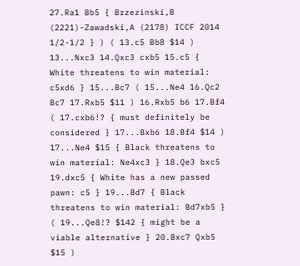27.Ra1 Bb5 { Brzezinski,B (2221)-Zawadski,A (2178) ICCF 2014 1/2-1/2 } ) ( 13.c5 Bb8 $14 ) 13...Nxc3 14.Qxc3 cxb5 15.c5 { White threatens to win material: c5xd6 } 15...Bc7 ( 15...Ne4 16.Qc2 Bc7 17.Rxb5 $11 ) 16.Rxb5 b6 17.Bf4 ( 17.cxb6!? { must definitely be considered } 17...Bxb6 18.Bf4 $14 ) 17...Ne4 $15 { Black threatens to win material: Ne4xc3 } 18.Qe3 bxc5 19.dxc5 { White has a new passed pawn: c5 } 19...Bd7 { Black threatens to win material: Bd7xb5 } ( 19...Qe8!? $142 { might be a viable alternative } 20.Bxc7 Qxb5 $15 )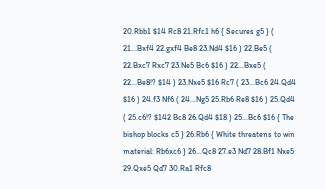20.Rbb1 $14 Rc8 21.Rfc1 h6 { Secures g5 } ( 21...Bxf4 22.gxf4 Be8 23.Nd4 $16 ) 22.Be5 ( 22.Bxc7 Rxc7 23.Ne5 Bc6 $16 ) 22...Bxe5 ( 22...Be8!? $14 ) 23.Nxe5 $16 Rc7 ( 23...Bc6 24.Qd4 $16 ) 24.f3 Nf6 ( 24...Ng5 25.Rb6 Re8 $16 ) 25.Qd4 ( 25.c6!? $142 Bc8 26.Qd4 $18 ) 25...Bc6 $16 { The bishop blocks c5 } 26.Rb6 { White threatens to win material: Rb6xc6 } 26...Qc8 27.e3 Nd7 28.Bf1 Nxe5 29.Qxe5 Qd7 30.Ra1 Rfc8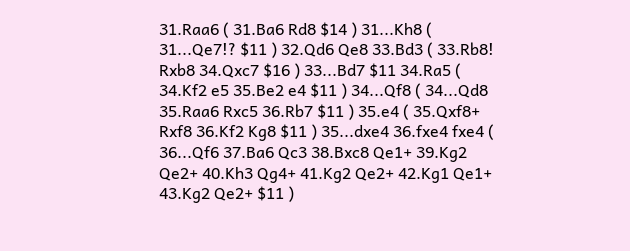31.Raa6 ( 31.Ba6 Rd8 $14 ) 31...Kh8 ( 31...Qe7!? $11 ) 32.Qd6 Qe8 33.Bd3 ( 33.Rb8! Rxb8 34.Qxc7 $16 ) 33...Bd7 $11 34.Ra5 ( 34.Kf2 e5 35.Be2 e4 $11 ) 34...Qf8 ( 34...Qd8 35.Raa6 Rxc5 36.Rb7 $11 ) 35.e4 ( 35.Qxf8+ Rxf8 36.Kf2 Kg8 $11 ) 35...dxe4 36.fxe4 fxe4 ( 36...Qf6 37.Ba6 Qc3 38.Bxc8 Qe1+ 39.Kg2 Qe2+ 40.Kh3 Qg4+ 41.Kg2 Qe2+ 42.Kg1 Qe1+ 43.Kg2 Qe2+ $11 )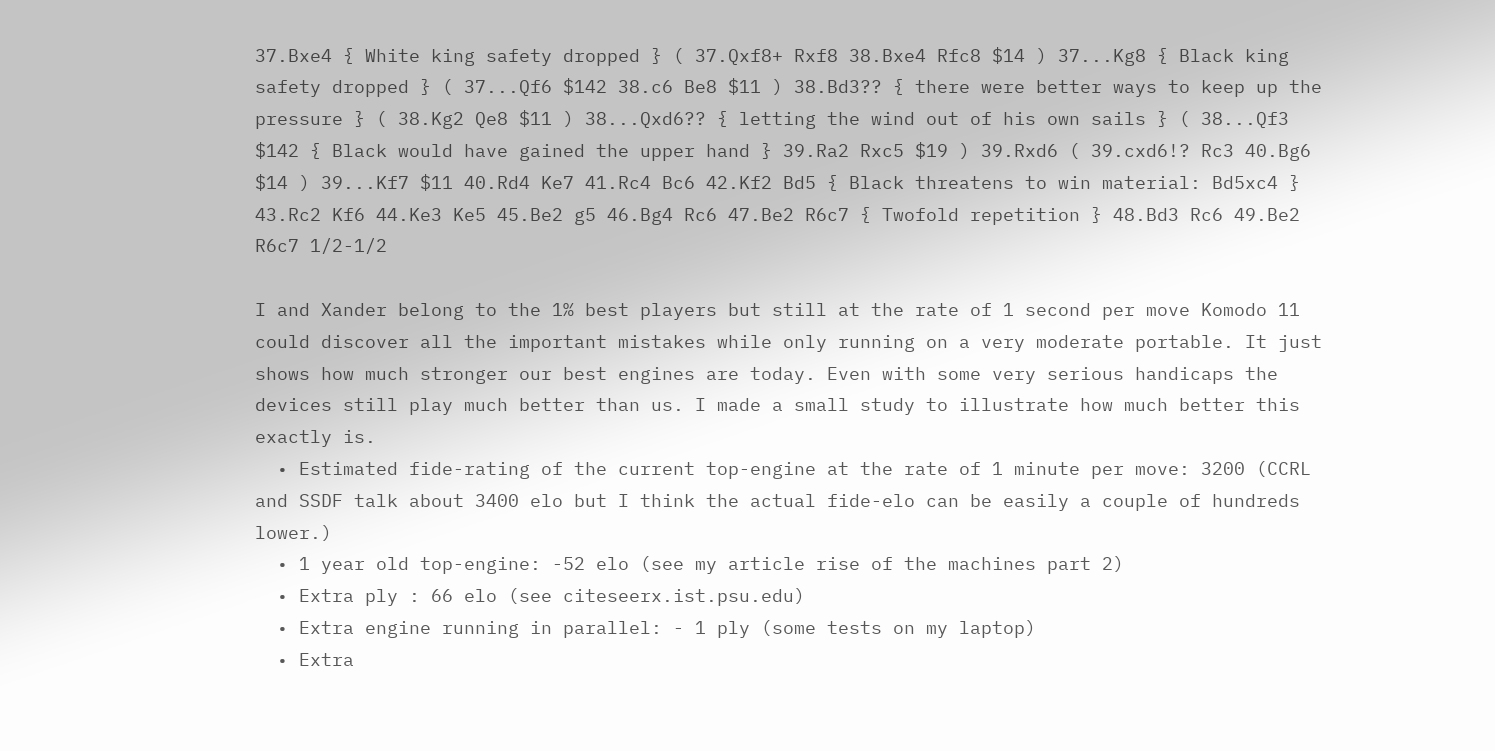37.Bxe4 { White king safety dropped } ( 37.Qxf8+ Rxf8 38.Bxe4 Rfc8 $14 ) 37...Kg8 { Black king safety dropped } ( 37...Qf6 $142 38.c6 Be8 $11 ) 38.Bd3?? { there were better ways to keep up the pressure } ( 38.Kg2 Qe8 $11 ) 38...Qxd6?? { letting the wind out of his own sails } ( 38...Qf3 $142 { Black would have gained the upper hand } 39.Ra2 Rxc5 $19 ) 39.Rxd6 ( 39.cxd6!? Rc3 40.Bg6 $14 ) 39...Kf7 $11 40.Rd4 Ke7 41.Rc4 Bc6 42.Kf2 Bd5 { Black threatens to win material: Bd5xc4 } 43.Rc2 Kf6 44.Ke3 Ke5 45.Be2 g5 46.Bg4 Rc6 47.Be2 R6c7 { Twofold repetition } 48.Bd3 Rc6 49.Be2 R6c7 1/2-1/2

I and Xander belong to the 1% best players but still at the rate of 1 second per move Komodo 11 could discover all the important mistakes while only running on a very moderate portable. It just shows how much stronger our best engines are today. Even with some very serious handicaps the devices still play much better than us. I made a small study to illustrate how much better this exactly is.
  • Estimated fide-rating of the current top-engine at the rate of 1 minute per move: 3200 (CCRL and SSDF talk about 3400 elo but I think the actual fide-elo can be easily a couple of hundreds lower.)
  • 1 year old top-engine: -52 elo (see my article rise of the machines part 2)
  • Extra ply : 66 elo (see citeseerx.ist.psu.edu)
  • Extra engine running in parallel: - 1 ply (some tests on my laptop)
  • Extra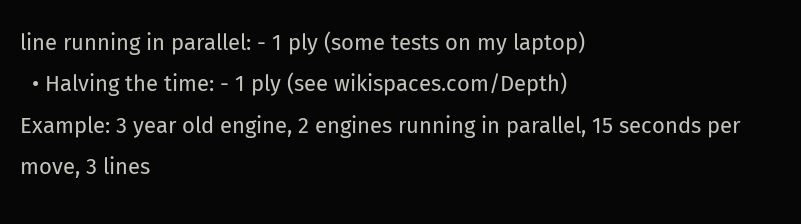line running in parallel: - 1 ply (some tests on my laptop)
  • Halving the time: - 1 ply (see wikispaces.com/Depth)
Example: 3 year old engine, 2 engines running in parallel, 15 seconds per move, 3 lines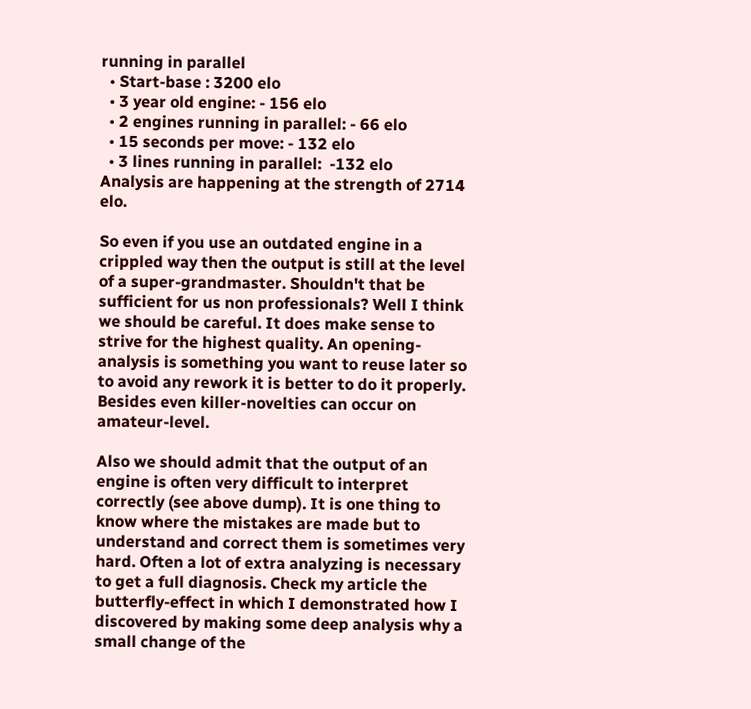running in parallel
  • Start-base : 3200 elo
  • 3 year old engine: - 156 elo
  • 2 engines running in parallel: - 66 elo
  • 15 seconds per move: - 132 elo
  • 3 lines running in parallel:  -132 elo
Analysis are happening at the strength of 2714 elo.

So even if you use an outdated engine in a crippled way then the output is still at the level of a super-grandmaster. Shouldn't that be sufficient for us non professionals? Well I think we should be careful. It does make sense to strive for the highest quality. An opening-analysis is something you want to reuse later so to avoid any rework it is better to do it properly. Besides even killer-novelties can occur on amateur-level.

Also we should admit that the output of an engine is often very difficult to interpret correctly (see above dump). It is one thing to know where the mistakes are made but to understand and correct them is sometimes very hard. Often a lot of extra analyzing is necessary to get a full diagnosis. Check my article the butterfly-effect in which I demonstrated how I discovered by making some deep analysis why a small change of the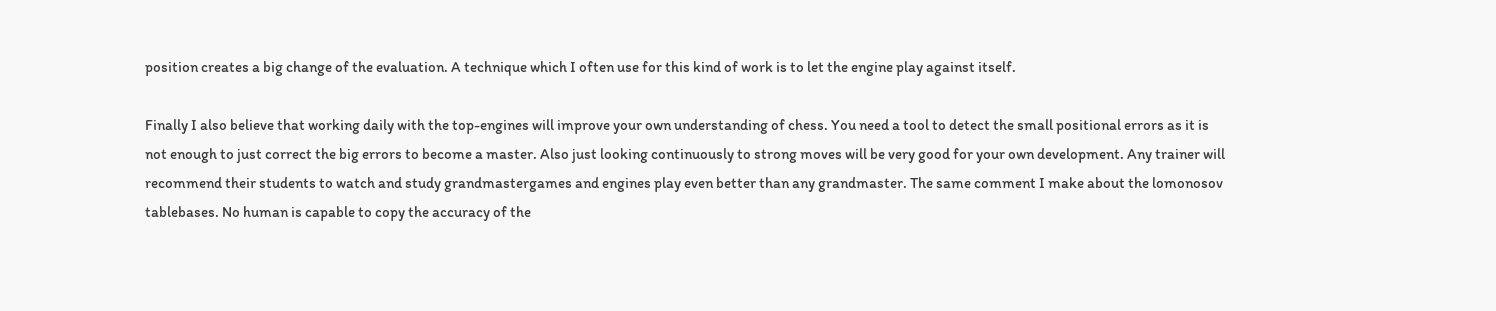position creates a big change of the evaluation. A technique which I often use for this kind of work is to let the engine play against itself.

Finally I also believe that working daily with the top-engines will improve your own understanding of chess. You need a tool to detect the small positional errors as it is not enough to just correct the big errors to become a master. Also just looking continuously to strong moves will be very good for your own development. Any trainer will recommend their students to watch and study grandmastergames and engines play even better than any grandmaster. The same comment I make about the lomonosov tablebases. No human is capable to copy the accuracy of the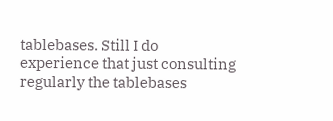tablebases. Still I do experience that just consulting regularly the tablebases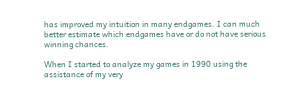has improved my intuition in many endgames. I can much better estimate which endgames have or do not have serious winning chances.

When I started to analyze my games in 1990 using the assistance of my very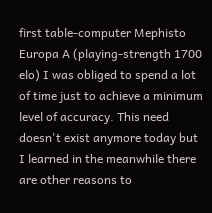first table-computer Mephisto Europa A (playing-strength 1700 elo) I was obliged to spend a lot of time just to achieve a minimum level of accuracy. This need doesn't exist anymore today but I learned in the meanwhile there are other reasons to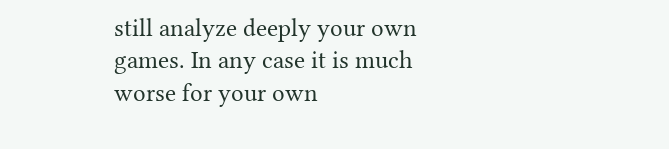still analyze deeply your own games. In any case it is much worse for your own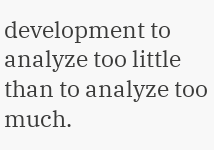development to analyze too little than to analyze too much.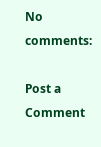No comments:

Post a Comment